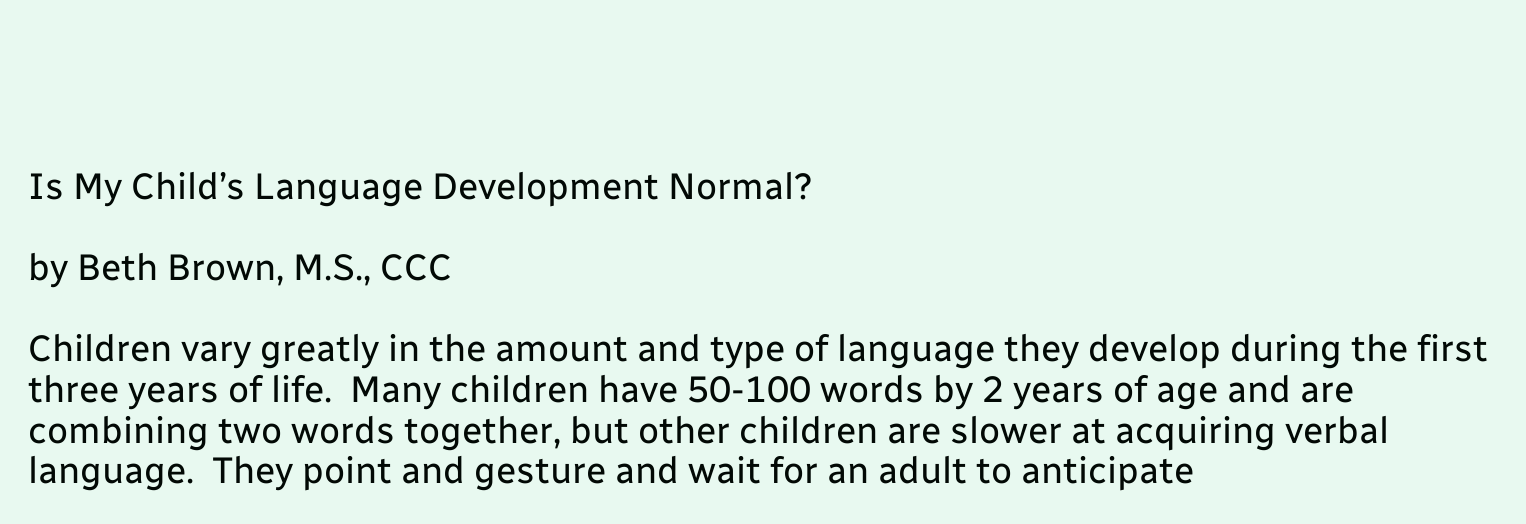Is My Child’s Language Development Normal?

by Beth Brown, M.S., CCC

Children vary greatly in the amount and type of language they develop during the first three years of life.  Many children have 50-100 words by 2 years of age and are combining two words together, but other children are slower at acquiring verbal language.  They point and gesture and wait for an adult to anticipate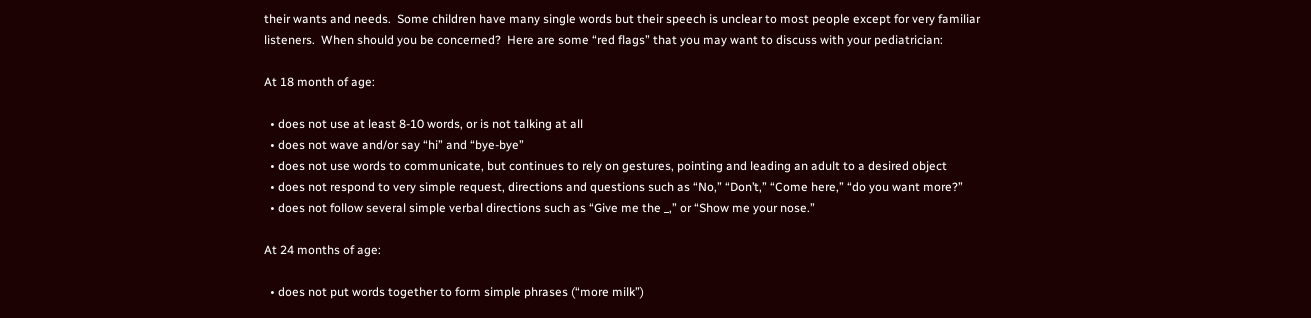their wants and needs.  Some children have many single words but their speech is unclear to most people except for very familiar listeners.  When should you be concerned?  Here are some “red flags” that you may want to discuss with your pediatrician:

At 18 month of age:

  • does not use at least 8-10 words, or is not talking at all
  • does not wave and/or say “hi” and “bye-bye”
  • does not use words to communicate, but continues to rely on gestures, pointing and leading an adult to a desired object
  • does not respond to very simple request, directions and questions such as “No,” “Don’t,” “Come here,” “do you want more?”
  • does not follow several simple verbal directions such as “Give me the _,” or “Show me your nose.”

At 24 months of age:

  • does not put words together to form simple phrases (“more milk”)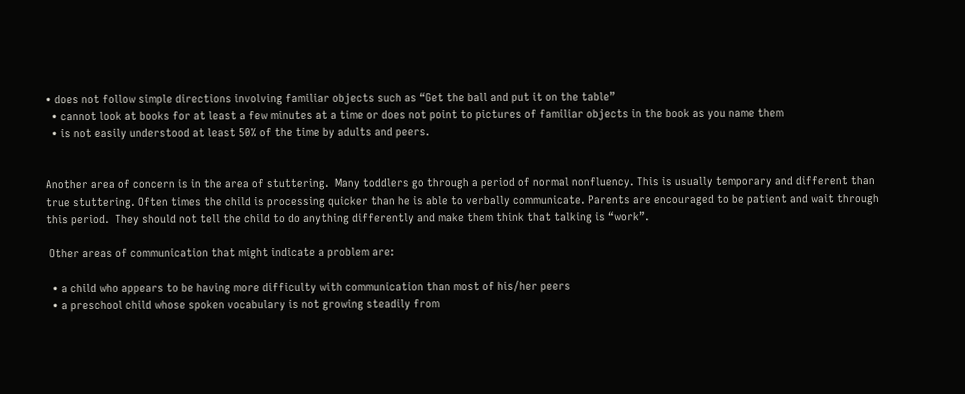• does not follow simple directions involving familiar objects such as “Get the ball and put it on the table”
  • cannot look at books for at least a few minutes at a time or does not point to pictures of familiar objects in the book as you name them
  • is not easily understood at least 50% of the time by adults and peers.


Another area of concern is in the area of stuttering.  Many toddlers go through a period of normal nonfluency. This is usually temporary and different than true stuttering. Often times the child is processing quicker than he is able to verbally communicate. Parents are encouraged to be patient and wait through this period.  They should not tell the child to do anything differently and make them think that talking is “work”.

 Other areas of communication that might indicate a problem are:

  • a child who appears to be having more difficulty with communication than most of his/her peers
  • a preschool child whose spoken vocabulary is not growing steadily from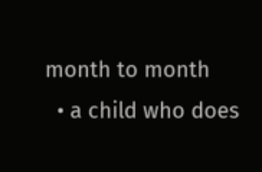month to month
  • a child who does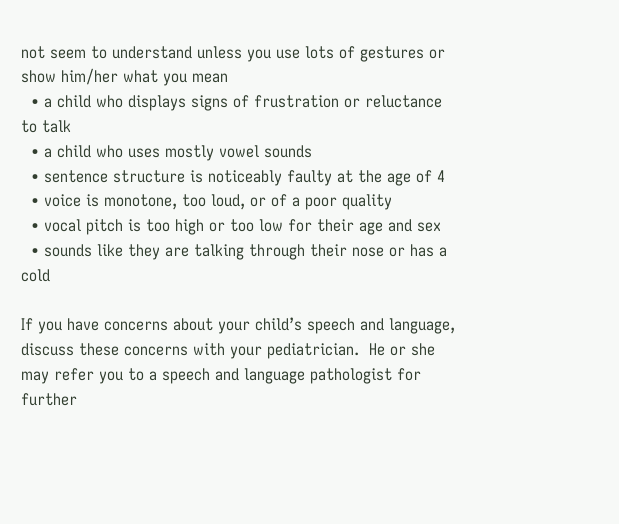not seem to understand unless you use lots of gestures or show him/her what you mean
  • a child who displays signs of frustration or reluctance to talk
  • a child who uses mostly vowel sounds
  • sentence structure is noticeably faulty at the age of 4
  • voice is monotone, too loud, or of a poor quality
  • vocal pitch is too high or too low for their age and sex
  • sounds like they are talking through their nose or has a cold

If you have concerns about your child’s speech and language, discuss these concerns with your pediatrician.  He or she may refer you to a speech and language pathologist for further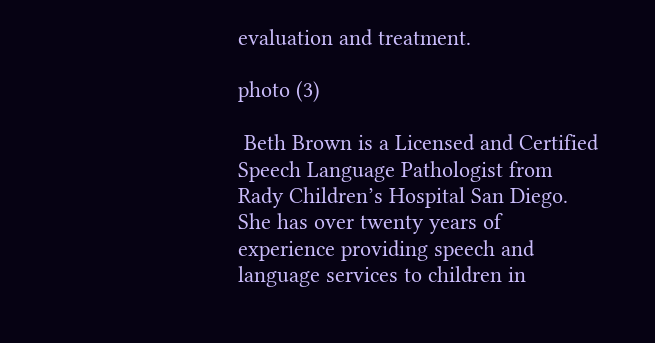evaluation and treatment.

photo (3)

 Beth Brown is a Licensed and Certified Speech Language Pathologist from Rady Children’s Hospital San Diego.  She has over twenty years of experience providing speech and language services to children in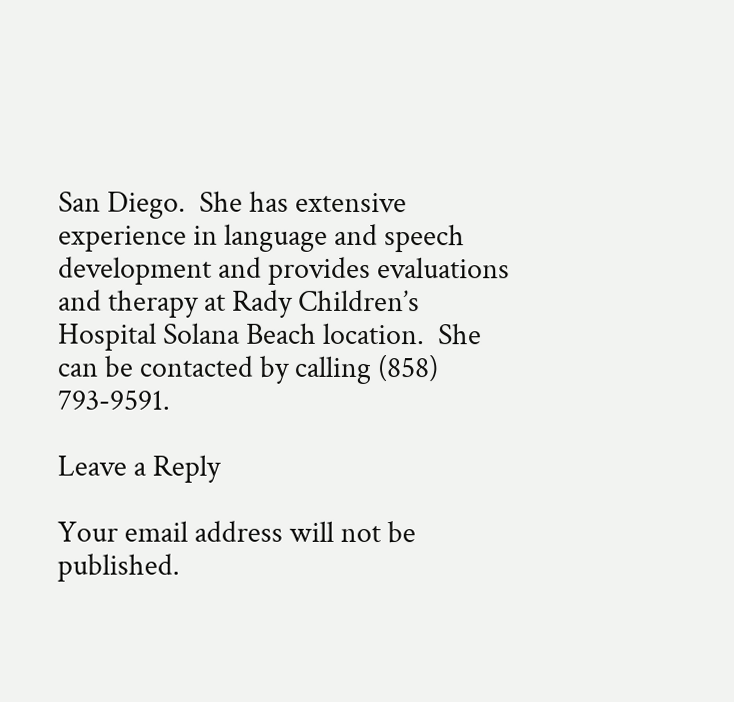San Diego.  She has extensive experience in language and speech development and provides evaluations and therapy at Rady Children’s Hospital Solana Beach location.  She can be contacted by calling (858) 793-9591.

Leave a Reply

Your email address will not be published.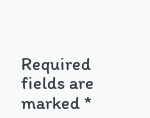Required fields are marked *